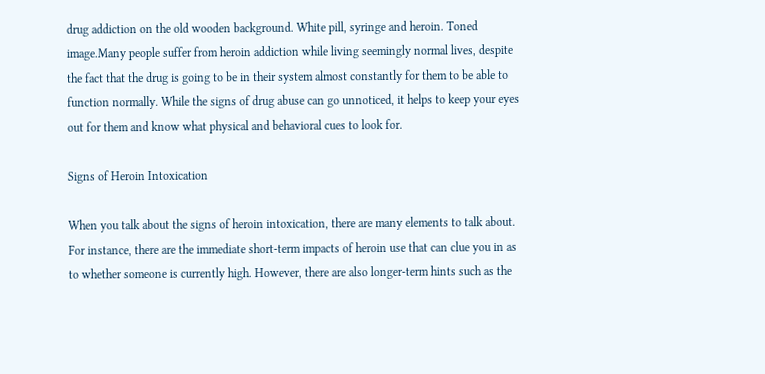drug addiction on the old wooden background. White pill, syringe and heroin. Toned image.Many people suffer from heroin addiction while living seemingly normal lives, despite the fact that the drug is going to be in their system almost constantly for them to be able to function normally. While the signs of drug abuse can go unnoticed, it helps to keep your eyes out for them and know what physical and behavioral cues to look for.

Signs of Heroin Intoxication

When you talk about the signs of heroin intoxication, there are many elements to talk about. For instance, there are the immediate short-term impacts of heroin use that can clue you in as to whether someone is currently high. However, there are also longer-term hints such as the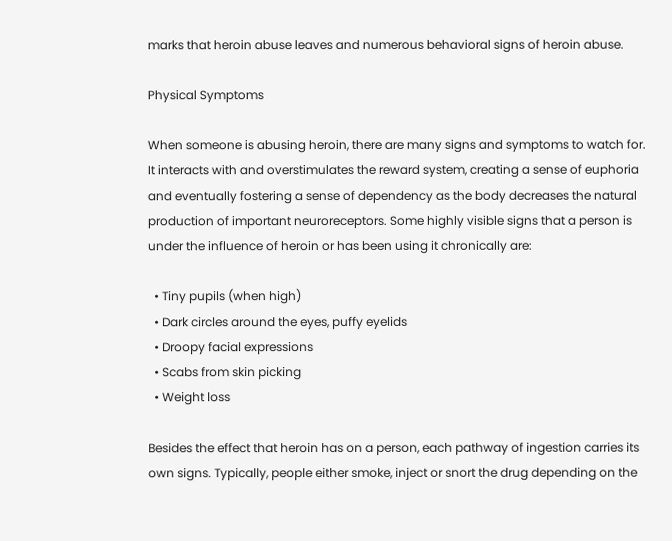marks that heroin abuse leaves and numerous behavioral signs of heroin abuse.

Physical Symptoms

When someone is abusing heroin, there are many signs and symptoms to watch for. It interacts with and overstimulates the reward system, creating a sense of euphoria and eventually fostering a sense of dependency as the body decreases the natural production of important neuroreceptors. Some highly visible signs that a person is under the influence of heroin or has been using it chronically are:

  • Tiny pupils (when high)
  • Dark circles around the eyes, puffy eyelids
  • Droopy facial expressions
  • Scabs from skin picking
  • Weight loss

Besides the effect that heroin has on a person, each pathway of ingestion carries its own signs. Typically, people either smoke, inject or snort the drug depending on the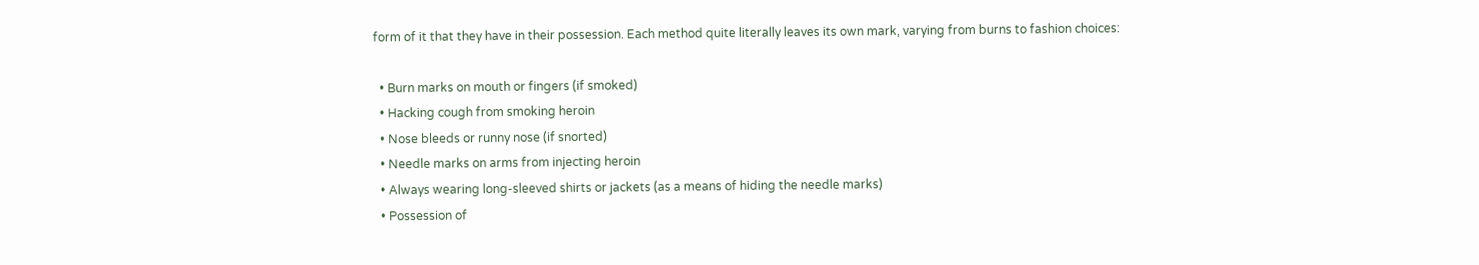form of it that they have in their possession. Each method quite literally leaves its own mark, varying from burns to fashion choices:

  • Burn marks on mouth or fingers (if smoked)
  • Hacking cough from smoking heroin
  • Nose bleeds or runny nose (if snorted)
  • Needle marks on arms from injecting heroin
  • Always wearing long-sleeved shirts or jackets (as a means of hiding the needle marks)
  • Possession of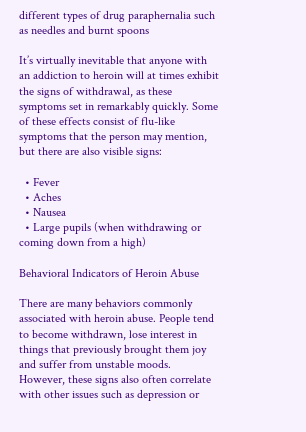different types of drug paraphernalia such as needles and burnt spoons

It’s virtually inevitable that anyone with an addiction to heroin will at times exhibit the signs of withdrawal, as these symptoms set in remarkably quickly. Some of these effects consist of flu-like symptoms that the person may mention, but there are also visible signs:

  • Fever
  • Aches
  • Nausea
  • Large pupils (when withdrawing or coming down from a high)

Behavioral Indicators of Heroin Abuse

There are many behaviors commonly associated with heroin abuse. People tend to become withdrawn, lose interest in things that previously brought them joy and suffer from unstable moods. However, these signs also often correlate with other issues such as depression or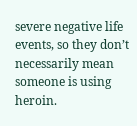severe negative life events, so they don’t necessarily mean someone is using heroin.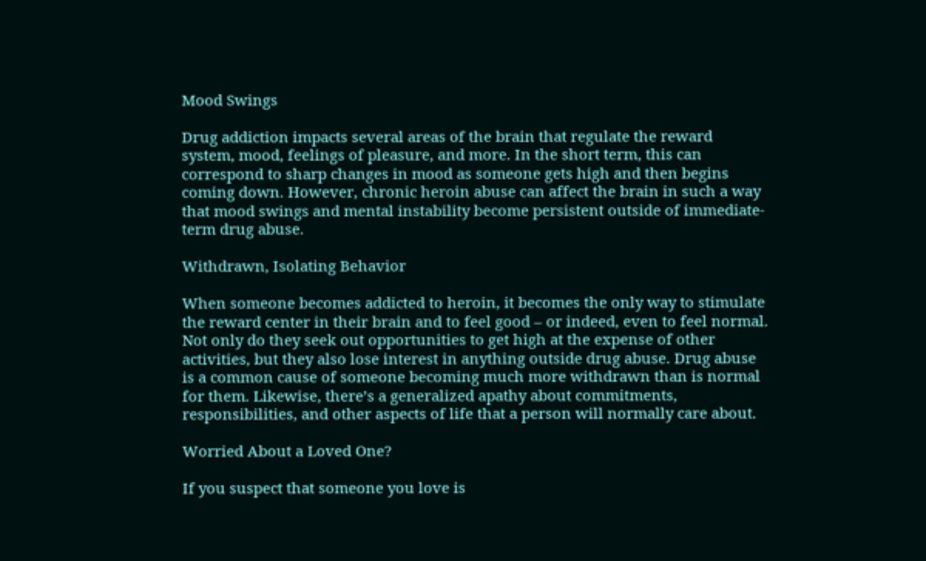Mood Swings

Drug addiction impacts several areas of the brain that regulate the reward system, mood, feelings of pleasure, and more. In the short term, this can correspond to sharp changes in mood as someone gets high and then begins coming down. However, chronic heroin abuse can affect the brain in such a way that mood swings and mental instability become persistent outside of immediate-term drug abuse.

Withdrawn, Isolating Behavior

When someone becomes addicted to heroin, it becomes the only way to stimulate the reward center in their brain and to feel good – or indeed, even to feel normal. Not only do they seek out opportunities to get high at the expense of other activities, but they also lose interest in anything outside drug abuse. Drug abuse is a common cause of someone becoming much more withdrawn than is normal for them. Likewise, there’s a generalized apathy about commitments, responsibilities, and other aspects of life that a person will normally care about.

Worried About a Loved One?

If you suspect that someone you love is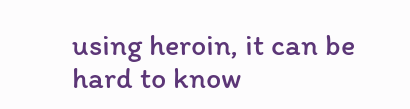using heroin, it can be hard to know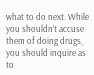what to do next. While you shouldn’t accuse them of doing drugs, you should inquire as to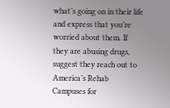what’s going on in their life and express that you’re worried about them. If they are abusing drugs, suggest they reach out to America’s Rehab Campuses for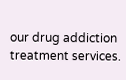our drug addiction treatment services.